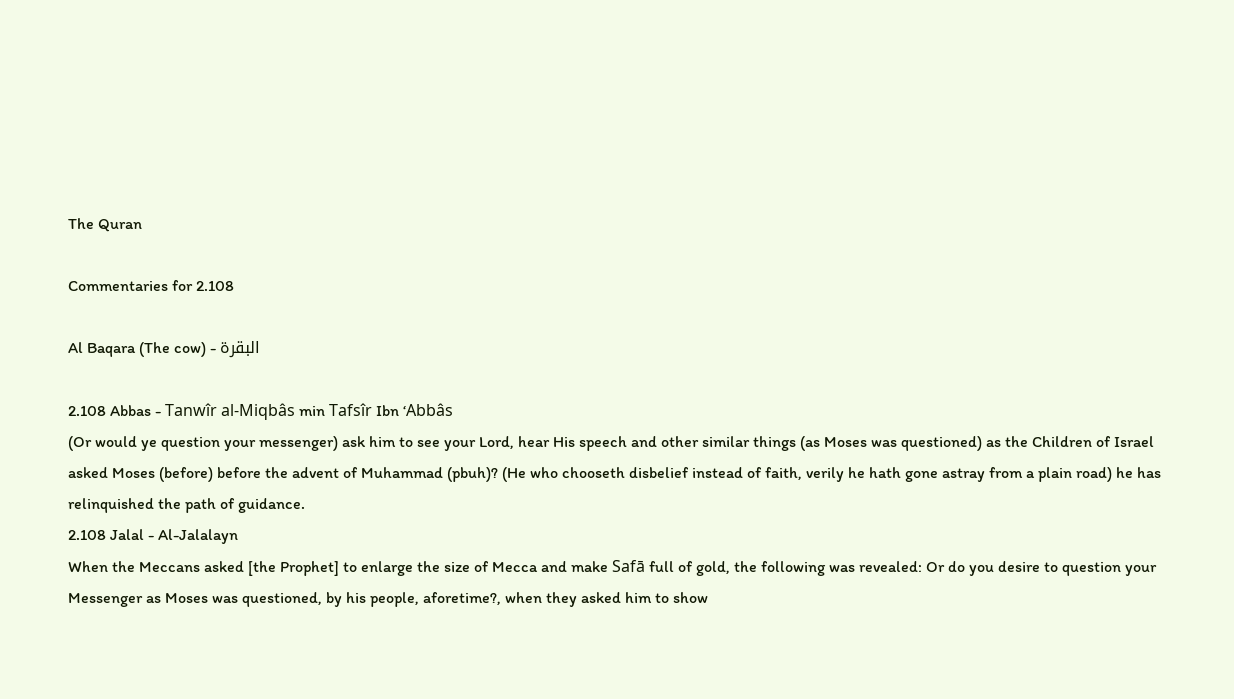The Quran

Commentaries for 2.108

Al Baqara (The cow) - البقرة

2.108 Abbas - Tanwîr al-Miqbâs min Tafsîr Ibn ‘Abbâs
(Or would ye question your messenger) ask him to see your Lord, hear His speech and other similar things (as Moses was questioned) as the Children of Israel asked Moses (before) before the advent of Muhammad (pbuh)? (He who chooseth disbelief instead of faith, verily he hath gone astray from a plain road) he has relinquished the path of guidance.
2.108 Jalal - Al-Jalalayn
When the Meccans asked [the Prophet] to enlarge the size of Mecca and make Safā full of gold, the following was revealed: Or do you desire to question your Messenger as Moses was questioned, by his people, aforetime?, when they asked him to show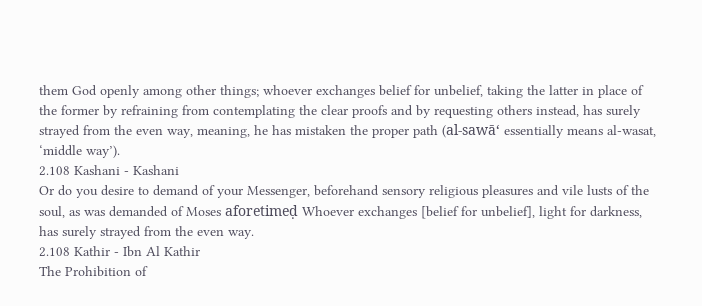them God openly among other things; whoever exchanges belief for unbelief, taking the latter in place of the former by refraining from contemplating the clear proofs and by requesting others instead, has surely strayed from the even way, meaning, he has mistaken the proper path (al-sawā‘ essentially means al-wasat, ‘middle way’).
2.108 Kashani - Kashani
Or do you desire to demand of your Messenger, beforehand sensory religious pleasures and vile lusts of the soul, as was demanded of Moses aforetimeḍ Whoever exchanges [belief for unbelief], light for darkness, has surely strayed from the even way.
2.108 Kathir - Ibn Al Kathir
The Prohibition of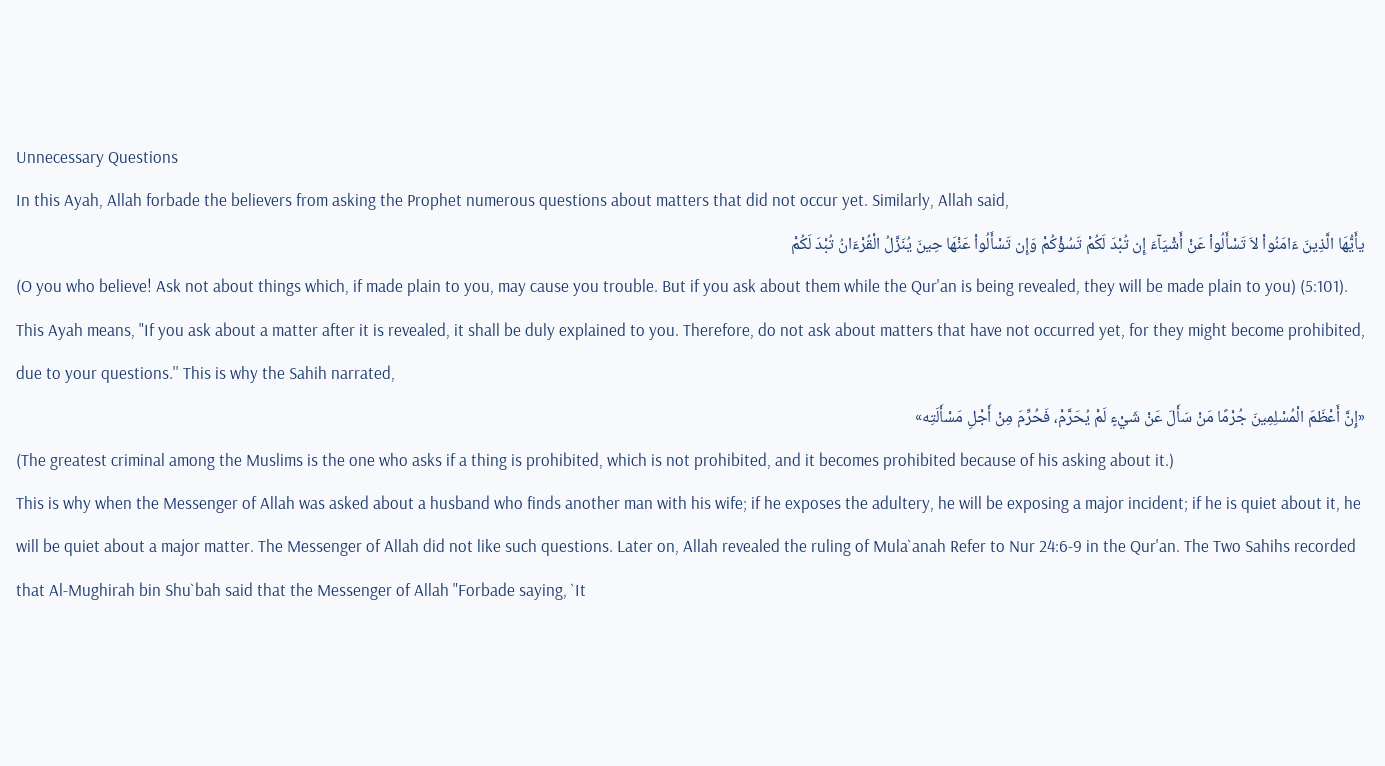Unnecessary Questions
In this Ayah, Allah forbade the believers from asking the Prophet numerous questions about matters that did not occur yet. Similarly, Allah said,
يأَيُّهَا الَّذِينَ ءَامَنُواْ لاَ تَسْأَلُواْ عَنْ أَشْيَآءَ إِن تُبْدَ لَكُمْ تَسُؤْكُمْ وَإِن تَسْأَلُواْ عَنْهَا حِينَ يُنَزَّلُ الْقُرْءَانُ تُبْدَ لَكُمْ
(O you who believe! Ask not about things which, if made plain to you, may cause you trouble. But if you ask about them while the Qur'an is being revealed, they will be made plain to you) (5:101).
This Ayah means, "If you ask about a matter after it is revealed, it shall be duly explained to you. Therefore, do not ask about matters that have not occurred yet, for they might become prohibited, due to your questions.'' This is why the Sahih narrated,
«إِنَّ أَعْظَمَ الْمُسْلِمِينَ جُرْمًا مَنْ سَأَلَ عَنْ شَيْءٍ لَمْ يُحَرَّمْ، فَحُرِّمَ مِنْ أَجْلِ مَسْأَلَتِه»
(The greatest criminal among the Muslims is the one who asks if a thing is prohibited, which is not prohibited, and it becomes prohibited because of his asking about it.)
This is why when the Messenger of Allah was asked about a husband who finds another man with his wife; if he exposes the adultery, he will be exposing a major incident; if he is quiet about it, he will be quiet about a major matter. The Messenger of Allah did not like such questions. Later on, Allah revealed the ruling of Mula`anah Refer to Nur 24:6-9 in the Qur'an. The Two Sahihs recorded that Al-Mughirah bin Shu`bah said that the Messenger of Allah "Forbade saying, `It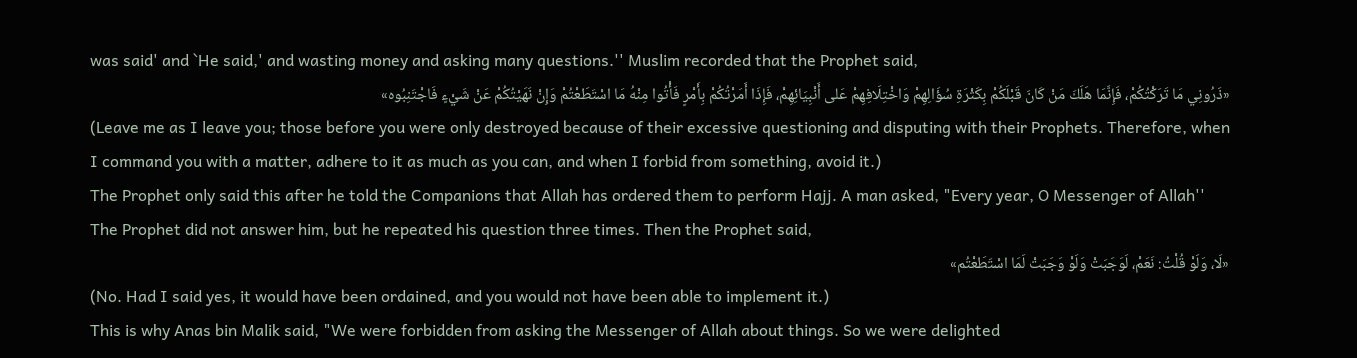was said' and `He said,' and wasting money and asking many questions.'' Muslim recorded that the Prophet said,
«ذَرُونِي مَا تَرَكْتُكُمْ، فَإِنَّمَا هَلَكَ مَنْ كَانَ قَبْلَكُمْ بِكَثْرَةِ سُؤَالِهِمْ وَاخْتِلَافِهِمْ عَلى أَنْبِيَائِهِمْ، فَإِذَا أَمَرْتُكُمْ بِأَمْرٍ فَأْتُوا مِنْهُ مَا اسْتَطَعْتُمْ وَإِنْ نَهَيْتُكُمْ عَنْ شَيْءٍ فَاجْتَنِبُوه»
(Leave me as I leave you; those before you were only destroyed because of their excessive questioning and disputing with their Prophets. Therefore, when I command you with a matter, adhere to it as much as you can, and when I forbid from something, avoid it.)
The Prophet only said this after he told the Companions that Allah has ordered them to perform Hajj. A man asked, "Every year, O Messenger of Allah'' The Prophet did not answer him, but he repeated his question three times. Then the Prophet said,
«لَا، وَلَوْ قُلْتُ: نَعَمْ، لَوَجَبَتْ وَلَوْ وَجَبَتْ لَمَا اسْتَطَعْتُم»
(No. Had I said yes, it would have been ordained, and you would not have been able to implement it.)
This is why Anas bin Malik said, "We were forbidden from asking the Messenger of Allah about things. So we were delighted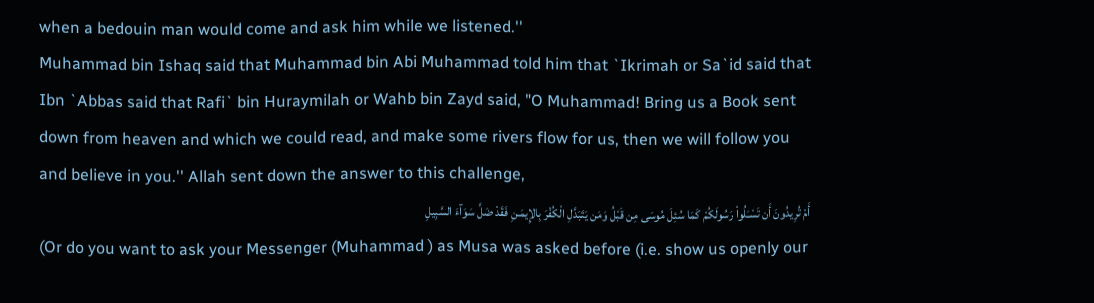when a bedouin man would come and ask him while we listened.''
Muhammad bin Ishaq said that Muhammad bin Abi Muhammad told him that `Ikrimah or Sa`id said that Ibn `Abbas said that Rafi` bin Huraymilah or Wahb bin Zayd said, "O Muhammad! Bring us a Book sent down from heaven and which we could read, and make some rivers flow for us, then we will follow you and believe in you.'' Allah sent down the answer to this challenge,
أَمْ تُرِيدُونَ أَن تَسْـَلُواْ رَسُولَكُمْ كَمَا سُئِلَ مُوسَى مِن قَبْلُ وَمَن يَتَبَدَّلِ الْكُفْرَ بِالإِيمَـنِ فَقَدْ ضَلَّ سَوَآءَ السَّبِيلِ
(Or do you want to ask your Messenger (Muhammad ) as Musa was asked before (i.e. show us openly our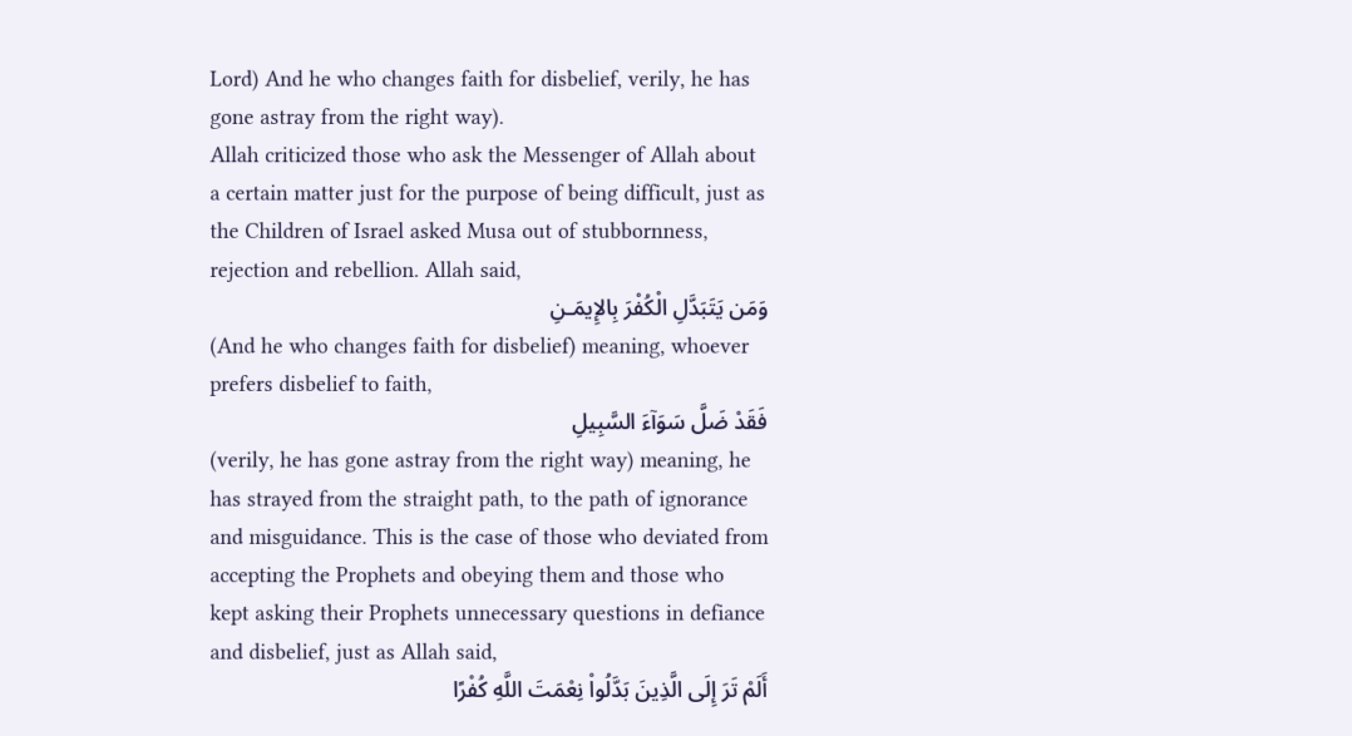Lord) And he who changes faith for disbelief, verily, he has gone astray from the right way).
Allah criticized those who ask the Messenger of Allah about a certain matter just for the purpose of being difficult, just as the Children of Israel asked Musa out of stubbornness, rejection and rebellion. Allah said,
وَمَن يَتَبَدَّلِ الْكُفْرَ بِالإِيمَـنِ
(And he who changes faith for disbelief) meaning, whoever prefers disbelief to faith,
فَقَدْ ضَلَّ سَوَآءَ السَّبِيلِ
(verily, he has gone astray from the right way) meaning, he has strayed from the straight path, to the path of ignorance and misguidance. This is the case of those who deviated from accepting the Prophets and obeying them and those who kept asking their Prophets unnecessary questions in defiance and disbelief, just as Allah said,
أَلَمْ تَرَ إِلَى الَّذِينَ بَدَّلُواْ نِعْمَتَ اللَّهِ كُفْرًا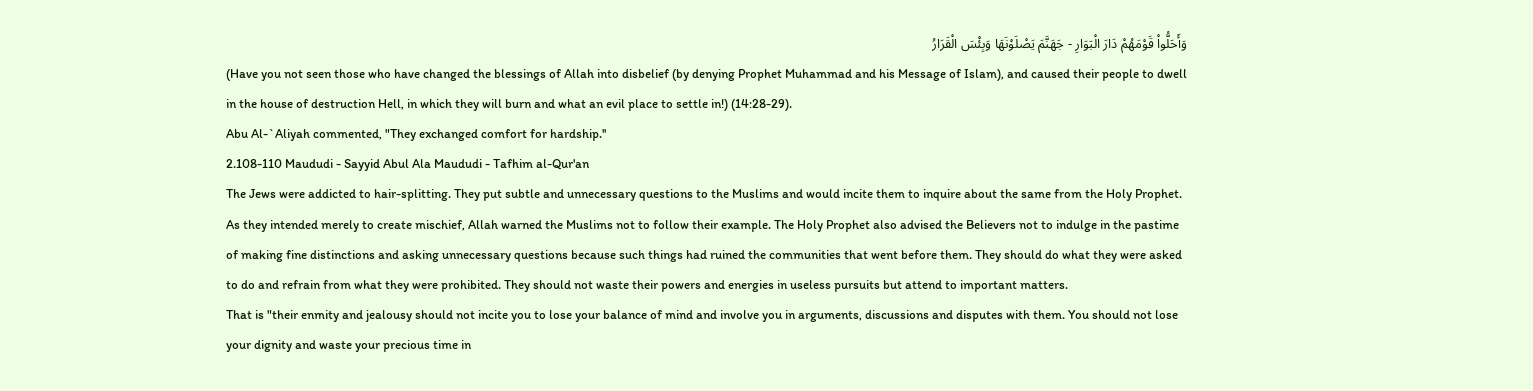وَأَحَلُّواْ قَوْمَهُمْ دَارَ الْبَوَارِ - جَهَنَّمَ يَصْلَوْنَهَا وَبِئْسَ الْقَرَارُ
(Have you not seen those who have changed the blessings of Allah into disbelief (by denying Prophet Muhammad and his Message of Islam), and caused their people to dwell in the house of destruction Hell, in which they will burn and what an evil place to settle in!) (14:28-29).
Abu Al-`Aliyah commented, "They exchanged comfort for hardship.''
2.108-110 Maududi - Sayyid Abul Ala Maududi - Tafhim al-Qur'an
The Jews were addicted to hair-splitting. They put subtle and unnecessary questions to the Muslims and would incite them to inquire about the same from the Holy Prophet. As they intended merely to create mischief, Allah warned the Muslims not to follow their example. The Holy Prophet also advised the Believers not to indulge in the pastime of making fine distinctions and asking unnecessary questions because such things had ruined the communities that went before them. They should do what they were asked to do and refrain from what they were prohibited. They should not waste their powers and energies in useless pursuits but attend to important matters.
That is "their enmity and jealousy should not incite you to lose your balance of mind and involve you in arguments, discussions and disputes with them. You should not lose your dignity and waste your precious time in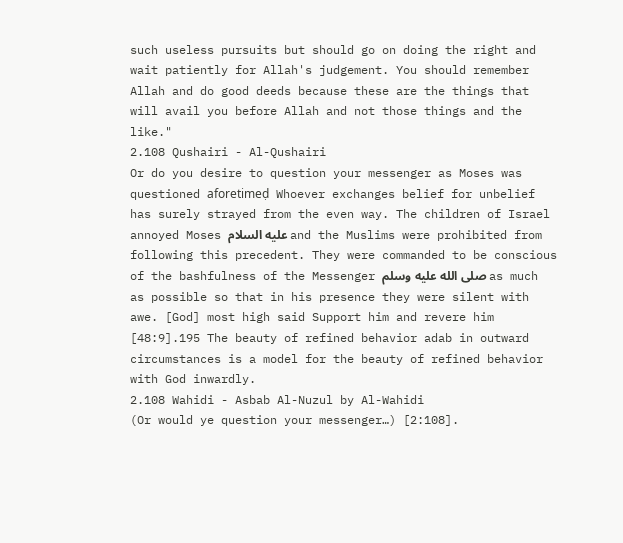such useless pursuits but should go on doing the right and wait patiently for Allah's judgement. You should remember Allah and do good deeds because these are the things that will avail you before Allah and not those things and the like."
2.108 Qushairi - Al-Qushairi
Or do you desire to question your messenger as Moses was questioned aforetimeḍ Whoever exchanges belief for unbelief has surely strayed from the even way. The children of Israel annoyed Moses عليه السلام and the Muslims were prohibited from following this precedent. They were commanded to be conscious of the bashfulness of the Messenger صلى الله عليه وسلم as much as possible so that in his presence they were silent with awe. [God] most high said Support him and revere him [48:9].195 The beauty of refined behavior adab in outward circumstances is a model for the beauty of refined behavior with God inwardly.
2.108 Wahidi - Asbab Al-Nuzul by Al-Wahidi
(Or would ye question your messenger…) [2:108].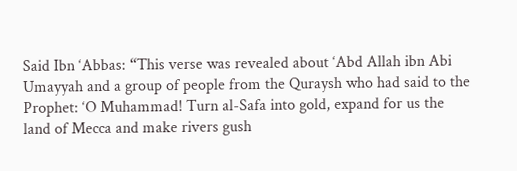Said Ibn ‘Abbas: “This verse was revealed about ‘Abd Allah ibn Abi Umayyah and a group of people from the Quraysh who had said to the Prophet: ‘O Muhammad! Turn al-Safa into gold, expand for us the land of Mecca and make rivers gush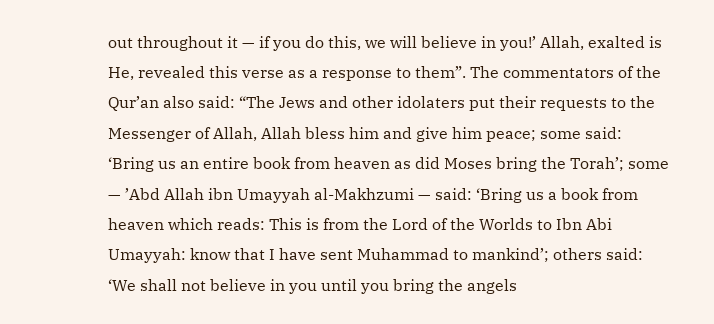out throughout it — if you do this, we will believe in you!’ Allah, exalted is He, revealed this verse as a response to them”. The commentators of the Qur’an also said: “The Jews and other idolaters put their requests to the Messenger of Allah, Allah bless him and give him peace; some said: ‘Bring us an entire book from heaven as did Moses bring the Torah’; some — ’Abd Allah ibn Umayyah al-Makhzumi — said: ‘Bring us a book from heaven which reads: This is from the Lord of the Worlds to Ibn Abi Umayyah: know that I have sent Muhammad to mankind’; others said: ‘We shall not believe in you until you bring the angels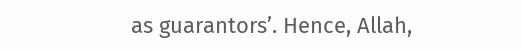as guarantors’. Hence, Allah,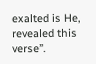exalted is He, revealed this verse”.